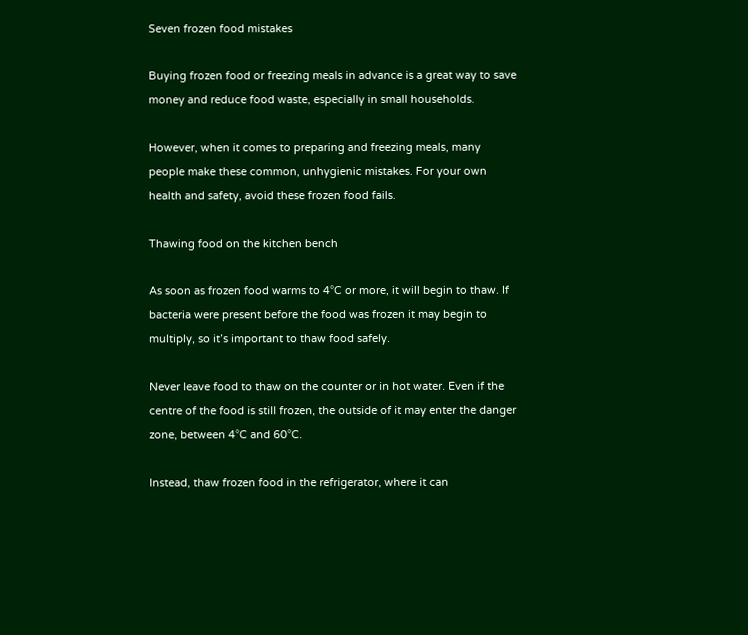Seven frozen food mistakes

Buying frozen food or freezing meals in advance is a great way to save money and reduce food waste, especially in small households.

However, when it comes to preparing and freezing meals, many people make these common, unhygienic mistakes. For your own health and safety, avoid these frozen food fails.

Thawing food on the kitchen bench

As soon as frozen food warms to 4°C or more, it will begin to thaw. If bacteria were present before the food was frozen it may begin to multiply, so it’s important to thaw food safely.

Never leave food to thaw on the counter or in hot water. Even if the centre of the food is still frozen, the outside of it may enter the danger zone, between 4°C and 60°C.

Instead, thaw frozen food in the refrigerator, where it can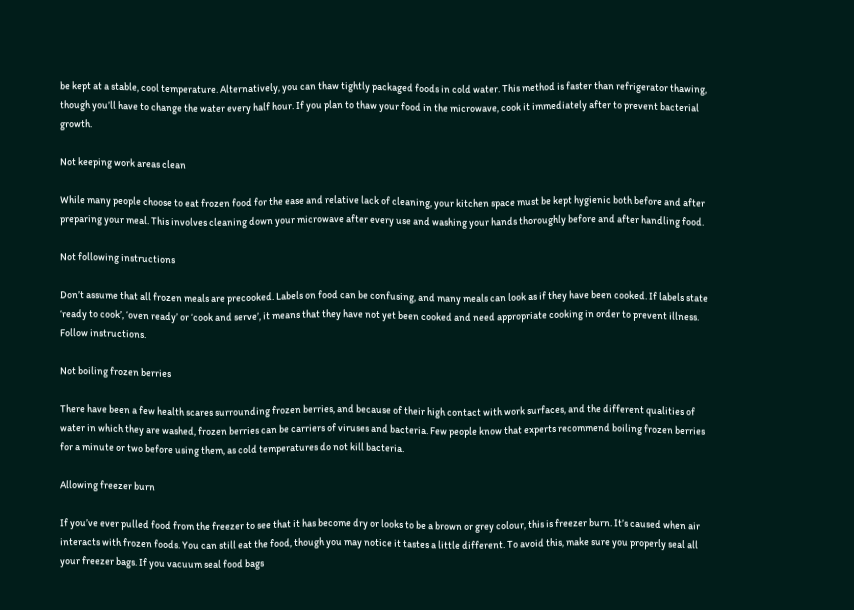be kept at a stable, cool temperature. Alternatively, you can thaw tightly packaged foods in cold water. This method is faster than refrigerator thawing, though you’ll have to change the water every half hour. If you plan to thaw your food in the microwave, cook it immediately after to prevent bacterial growth.

Not keeping work areas clean

While many people choose to eat frozen food for the ease and relative lack of cleaning, your kitchen space must be kept hygienic both before and after preparing your meal. This involves cleaning down your microwave after every use and washing your hands thoroughly before and after handling food.

Not following instructions

Don’t assume that all frozen meals are precooked. Labels on food can be confusing, and many meals can look as if they have been cooked. If labels state ‘ready to cook’, ‘oven ready’ or ‘cook and serve’, it means that they have not yet been cooked and need appropriate cooking in order to prevent illness. Follow instructions.

Not boiling frozen berries

There have been a few health scares surrounding frozen berries, and because of their high contact with work surfaces, and the different qualities of water in which they are washed, frozen berries can be carriers of viruses and bacteria. Few people know that experts recommend boiling frozen berries for a minute or two before using them, as cold temperatures do not kill bacteria.

Allowing freezer burn

If you’ve ever pulled food from the freezer to see that it has become dry or looks to be a brown or grey colour, this is freezer burn. It’s caused when air interacts with frozen foods. You can still eat the food, though you may notice it tastes a little different. To avoid this, make sure you properly seal all your freezer bags. If you vacuum seal food bags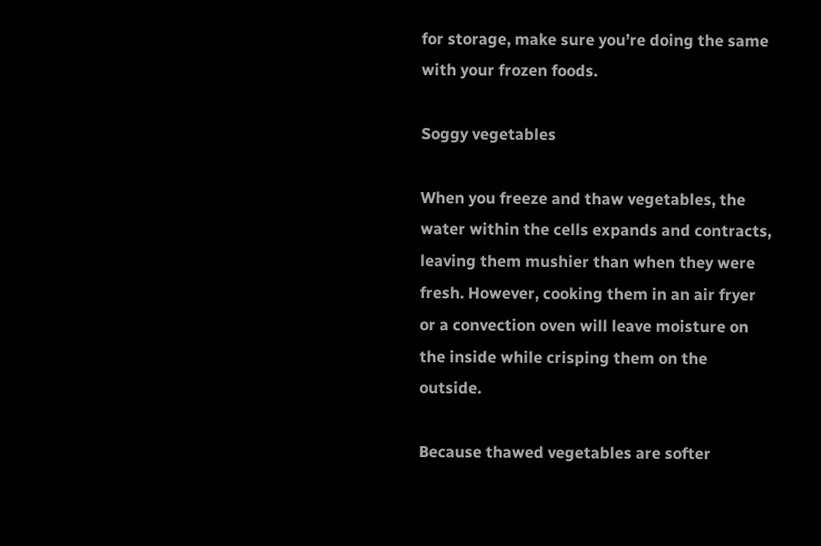for storage, make sure you’re doing the same with your frozen foods.

Soggy vegetables

When you freeze and thaw vegetables, the water within the cells expands and contracts, leaving them mushier than when they were fresh. However, cooking them in an air fryer or a convection oven will leave moisture on the inside while crisping them on the outside.

Because thawed vegetables are softer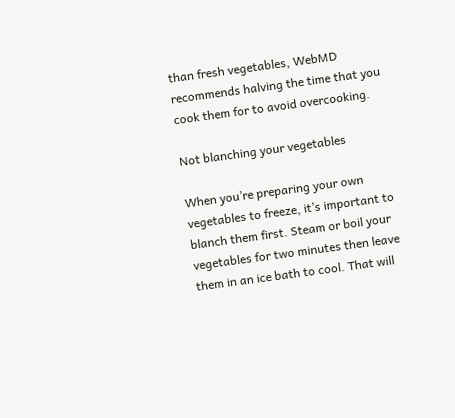than fresh vegetables, WebMD recommends halving the time that you cook them for to avoid overcooking.

Not blanching your vegetables

When you’re preparing your own vegetables to freeze, it’s important to blanch them first. Steam or boil your vegetables for two minutes then leave them in an ice bath to cool. That will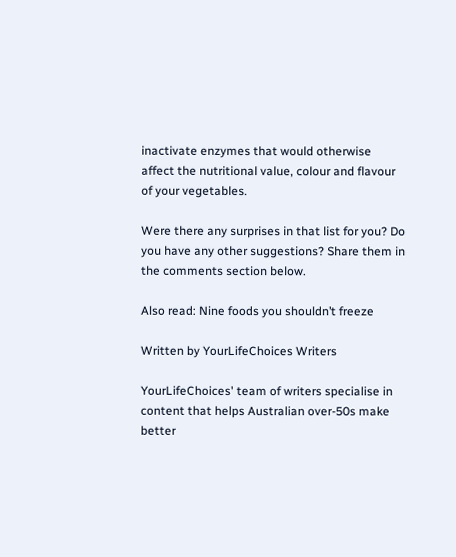inactivate enzymes that would otherwise affect the nutritional value, colour and flavour of your vegetables.

Were there any surprises in that list for you? Do you have any other suggestions? Share them in the comments section below.

Also read: Nine foods you shouldn’t freeze

Written by YourLifeChoices Writers

YourLifeChoices' team of writers specialise in content that helps Australian over-50s make better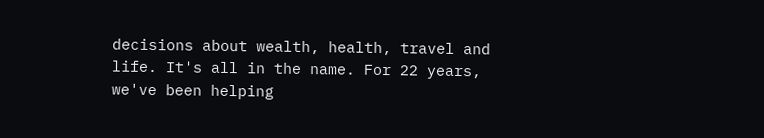decisions about wealth, health, travel and life. It's all in the name. For 22 years, we've been helping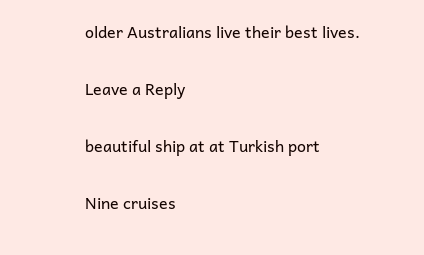older Australians live their best lives.

Leave a Reply

beautiful ship at at Turkish port

Nine cruises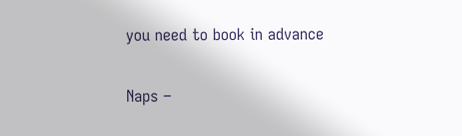you need to book in advance

Naps –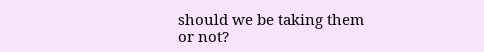should we be taking them or not?